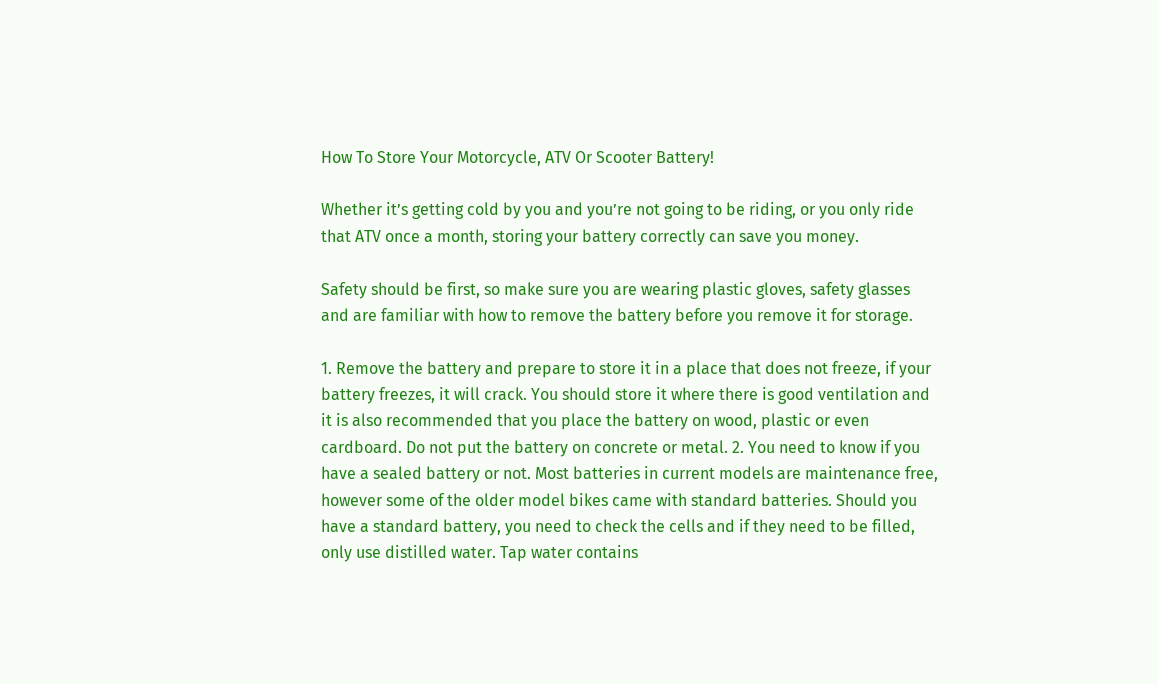How To Store Your Motorcycle, ATV Or Scooter Battery!

Whether it’s getting cold by you and you’re not going to be riding, or you only ride that ATV once a month, storing your battery correctly can save you money.

Safety should be first, so make sure you are wearing plastic gloves, safety glasses and are familiar with how to remove the battery before you remove it for storage.

1. Remove the battery and prepare to store it in a place that does not freeze, if your battery freezes, it will crack. You should store it where there is good ventilation and it is also recommended that you place the battery on wood, plastic or even cardboard. Do not put the battery on concrete or metal. 2. You need to know if you have a sealed battery or not. Most batteries in current models are maintenance free, however some of the older model bikes came with standard batteries. Should you have a standard battery, you need to check the cells and if they need to be filled, only use distilled water. Tap water contains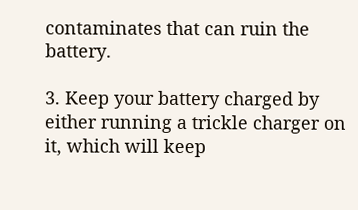contaminates that can ruin the battery.

3. Keep your battery charged by either running a trickle charger on it, which will keep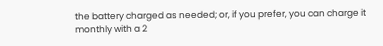the battery charged as needed; or, if you prefer, you can charge it monthly with a 2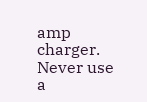amp charger. Never use a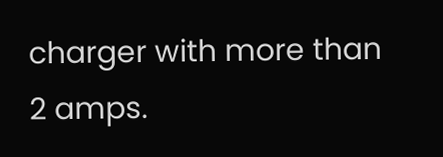charger with more than 2 amps.